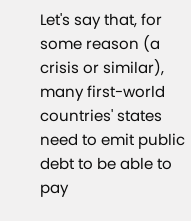Let's say that, for some reason (a crisis or similar), many first-world countries' states need to emit public debt to be able to pay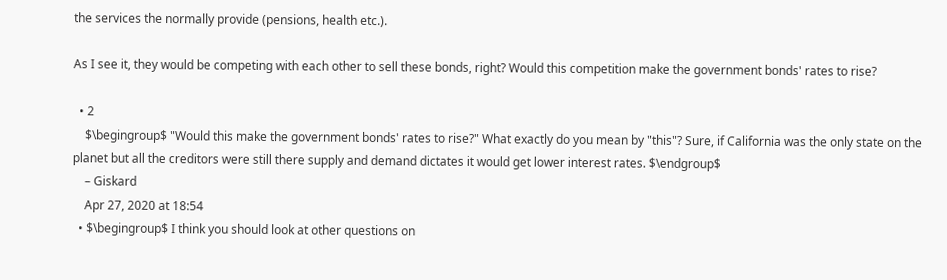the services the normally provide (pensions, health etc.).

As I see it, they would be competing with each other to sell these bonds, right? Would this competition make the government bonds' rates to rise?

  • 2
    $\begingroup$ "Would this make the government bonds' rates to rise?" What exactly do you mean by "this"? Sure, if California was the only state on the planet but all the creditors were still there supply and demand dictates it would get lower interest rates. $\endgroup$
    – Giskard
    Apr 27, 2020 at 18:54
  • $\begingroup$ I think you should look at other questions on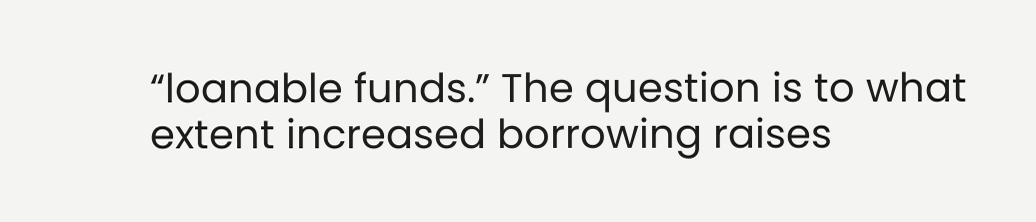“loanable funds.” The question is to what extent increased borrowing raises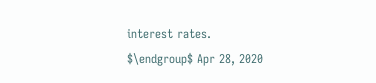interest rates. $\endgroup$ Apr 28, 2020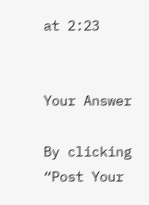at 2:23


Your Answer

By clicking “Post Your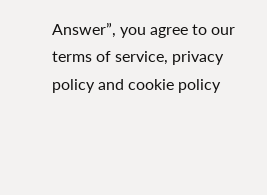Answer”, you agree to our terms of service, privacy policy and cookie policy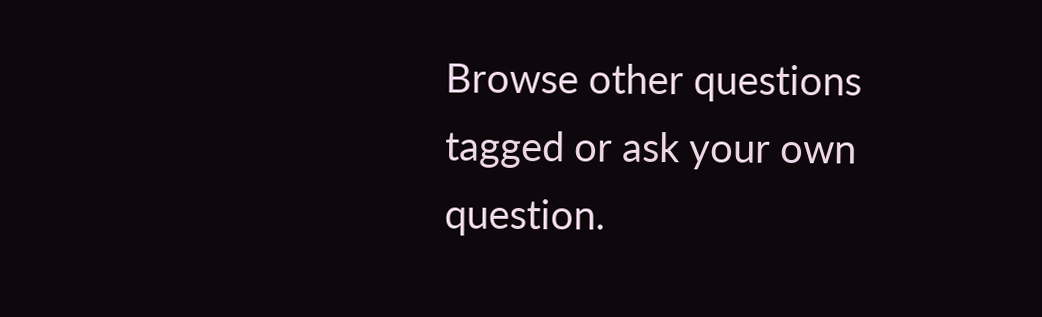Browse other questions tagged or ask your own question.